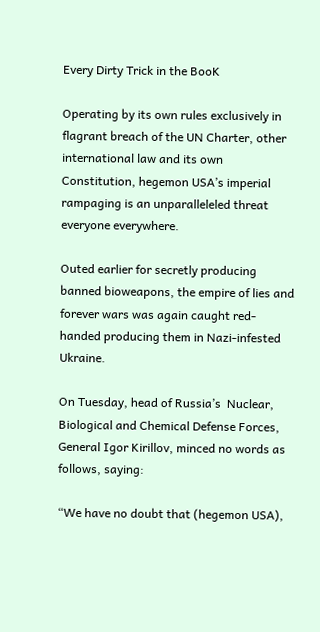Every Dirty Trick in the BooK

Operating by its own rules exclusively in flagrant breach of the UN Charter, other international law and its own Constitution, hegemon USA’s imperial rampaging is an unparalleleled threat everyone everywhere.

Outed earlier for secretly producing banned bioweapons, the empire of lies and forever wars was again caught red-handed producing them in Nazi-infested Ukraine.

On Tuesday, head of Russia’s  Nuclear, Biological and Chemical Defense Forces, General Igor Kirillov, minced no words as follows, saying:

“We have no doubt that (hegemon USA),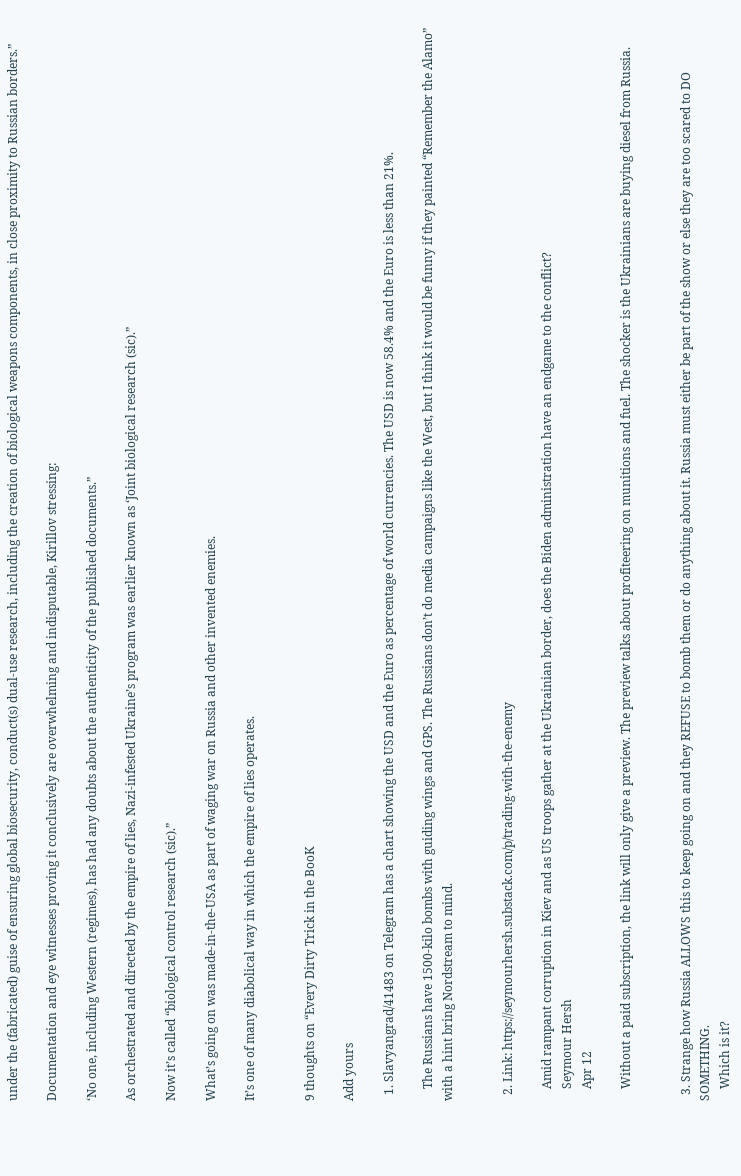under the (fabricated) guise of ensuring global biosecurity, conduct(s) dual-use research, including the creation of biological weapons components, in close proximity to Russian borders.”

Documentation and eye witnesses proving it conclusively are overwhelming and indisputable, Kirillov stressing:

‘No one, including Western (regimes), has had any doubts about the authenticity of the published documents.”

As orchestrated and directed by the empire of lies, Nazi-infested Ukraine’s program was earlier known as ‘Joint biological research (sic).”

Now it’s called “biological control research (sic).”

What’s going on was made-in-the-USA as part of waging war on Russia and other invented enemies.

It’s one of many diabolical way in which the empire of lies operates.


9 thoughts on “Every Dirty Trick in the BooK

Add yours

  1. Slavyangrad/41483 on Telegram has a chart showing the USD and the Euro as percentage of world currencies. The USD is now 58.4% and the Euro is less than 21%.

    The Russians have 1500-kilo bombs with guiding wings and GPS. The Russians don’t do media campaigns like the West, but I think it would be funny if they painted “Remember the Alamo” with a hint bring Nordstream to mind.


  2. Link: https://seymourhersh.substack.com/p/trading-with-the-enemy

    Amid rampant corruption in Kiev and as US troops gather at the Ukrainian border, does the Biden administration have an endgame to the conflict?
    Seymour Hersh
    Apr 12

    Without a paid subscription, the link will only give a preview. The preview talks about profiteering on munitions and fuel. The shocker is the Ukrainians are buying diesel from Russia.


  3. Strange how Russia ALLOWS this to keep going on and they REFUSE to bomb them or do anything about it. Russia must either be part of the show or else they are too scared to DO SOMETHING.
    Which is it?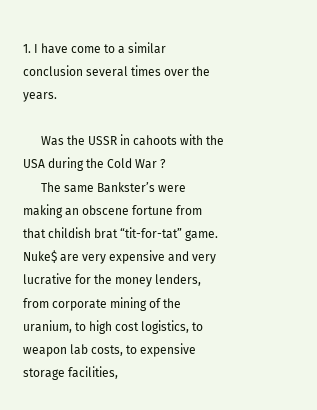1. I have come to a similar conclusion several times over the years.

      Was the USSR in cahoots with the USA during the Cold War ?
      The same Bankster’s were making an obscene fortune from that childish brat “tit-for-tat” game. Nuke$ are very expensive and very lucrative for the money lenders, from corporate mining of the uranium, to high cost logistics, to weapon lab costs, to expensive storage facilities,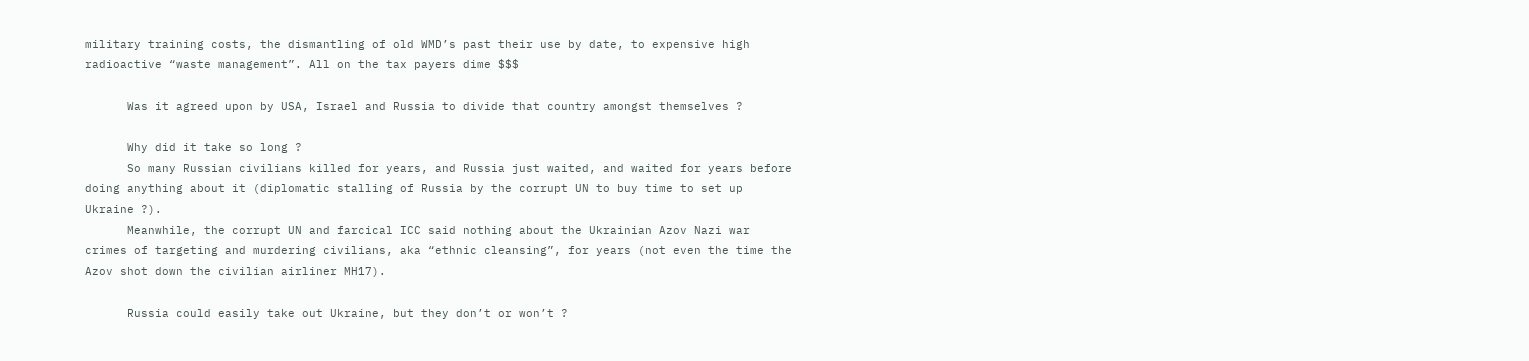military training costs, the dismantling of old WMD’s past their use by date, to expensive high radioactive “waste management”. All on the tax payers dime $$$

      Was it agreed upon by USA, Israel and Russia to divide that country amongst themselves ?

      Why did it take so long ?
      So many Russian civilians killed for years, and Russia just waited, and waited for years before doing anything about it (diplomatic stalling of Russia by the corrupt UN to buy time to set up Ukraine ?).
      Meanwhile, the corrupt UN and farcical ICC said nothing about the Ukrainian Azov Nazi war crimes of targeting and murdering civilians, aka “ethnic cleansing”, for years (not even the time the Azov shot down the civilian airliner MH17).

      Russia could easily take out Ukraine, but they don’t or won’t ?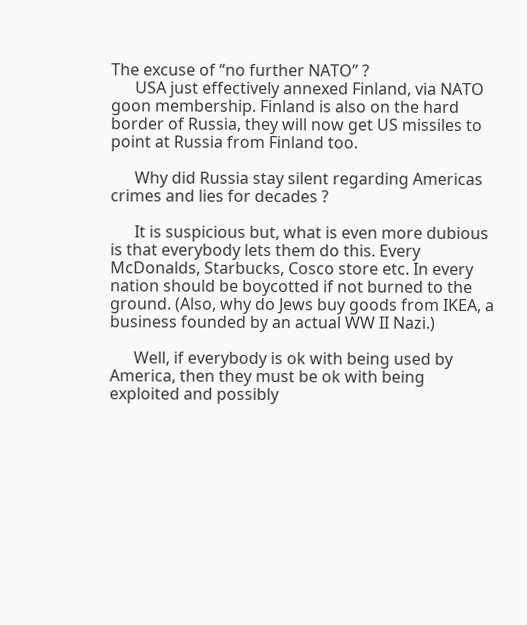The excuse of “no further NATO” ?
      USA just effectively annexed Finland, via NATO goon membership. Finland is also on the hard border of Russia, they will now get US missiles to point at Russia from Finland too.

      Why did Russia stay silent regarding Americas crimes and lies for decades ?

      It is suspicious but, what is even more dubious is that everybody lets them do this. Every McDonalds, Starbucks, Cosco store etc. In every nation should be boycotted if not burned to the ground. (Also, why do Jews buy goods from IKEA, a business founded by an actual WW II Nazi.)

      Well, if everybody is ok with being used by America, then they must be ok with being exploited and possibly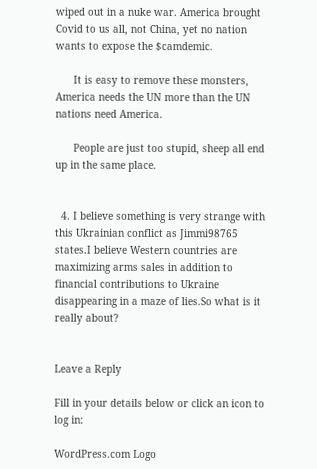wiped out in a nuke war. America brought Covid to us all, not China, yet no nation wants to expose the $camdemic.

      It is easy to remove these monsters, America needs the UN more than the UN nations need America.

      People are just too stupid, sheep all end up in the same place.


  4. I believe something is very strange with this Ukrainian conflict as Jimmi98765 states.I believe Western countries are maximizing arms sales in addition to financial contributions to Ukraine disappearing in a maze of lies.So what is it really about?


Leave a Reply

Fill in your details below or click an icon to log in:

WordPress.com Logo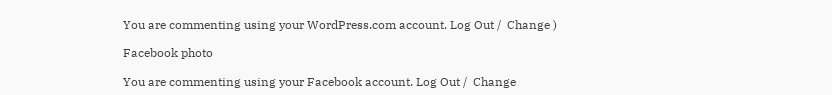You are commenting using your WordPress.com account. Log Out /  Change )

Facebook photo

You are commenting using your Facebook account. Log Out /  Change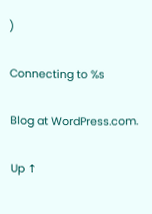)

Connecting to %s

Blog at WordPress.com.

Up ↑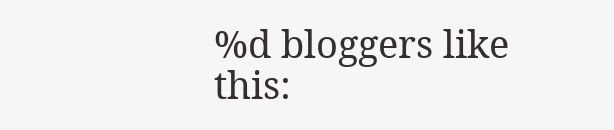%d bloggers like this: